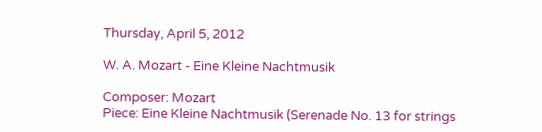Thursday, April 5, 2012

W. A. Mozart - Eine Kleine Nachtmusik

Composer: Mozart
Piece: Eine Kleine Nachtmusik (Serenade No. 13 for strings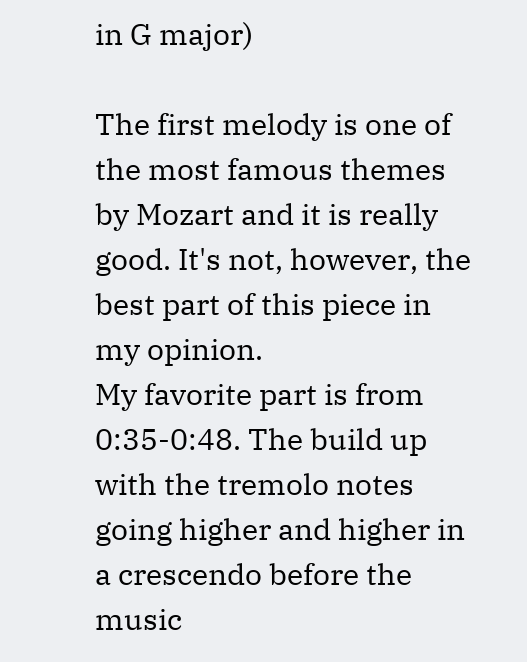in G major)

The first melody is one of the most famous themes by Mozart and it is really good. It's not, however, the best part of this piece in my opinion.
My favorite part is from 0:35-0:48. The build up with the tremolo notes going higher and higher in a crescendo before the music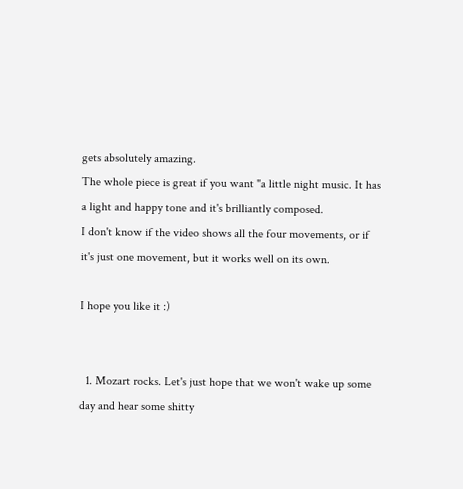gets absolutely amazing.
The whole piece is great if you want "a little night music. It has a light and happy tone and it's brilliantly composed.
I don't know if the video shows all the four movements, or if it's just one movement, but it works well on its own.

I hope you like it :)


  1. Mozart rocks. Let's just hope that we won't wake up some day and hear some shitty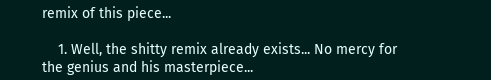remix of this piece...

    1. Well, the shitty remix already exists... No mercy for the genius and his masterpiece...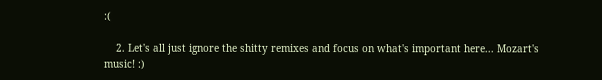:(

    2. Let's all just ignore the shitty remixes and focus on what's important here... Mozart's music! :)